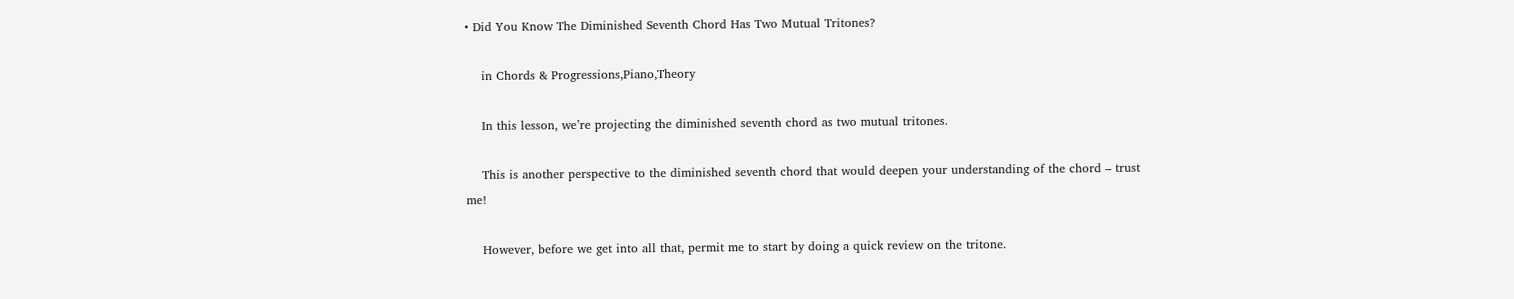• Did You Know The Diminished Seventh Chord Has Two Mutual Tritones?

    in Chords & Progressions,Piano,Theory

    In this lesson, we’re projecting the diminished seventh chord as two mutual tritones.

    This is another perspective to the diminished seventh chord that would deepen your understanding of the chord – trust me!

    However, before we get into all that, permit me to start by doing a quick review on the tritone.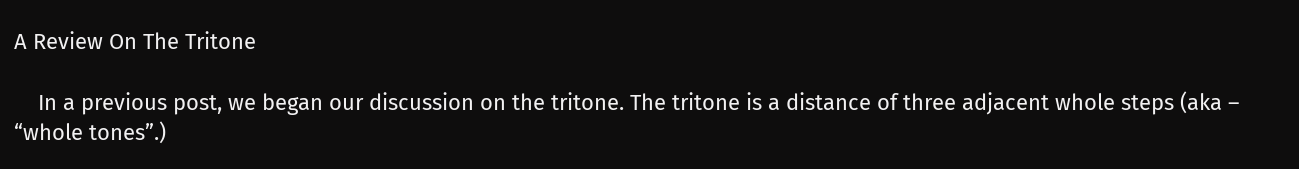A Review On The Tritone

    In a previous post, we began our discussion on the tritone. The tritone is a distance of three adjacent whole steps (aka – “whole tones”.)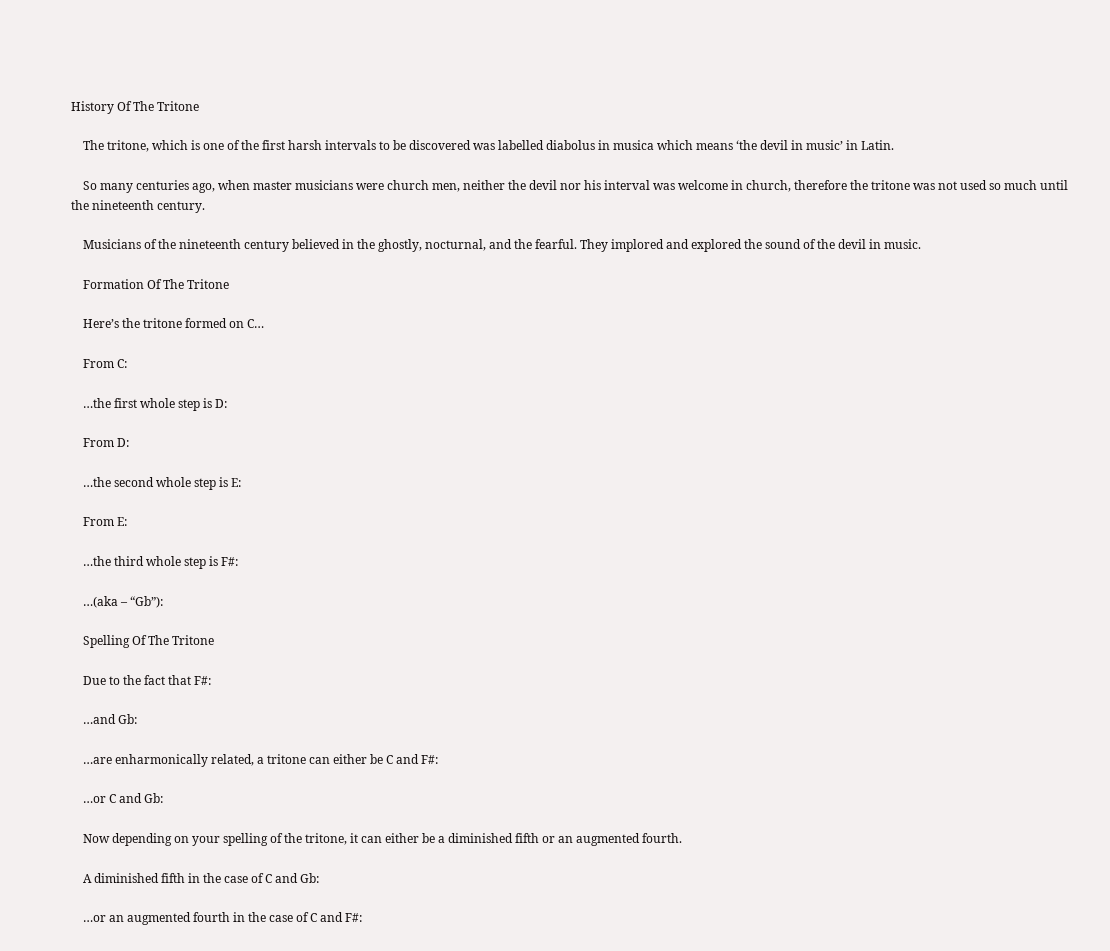History Of The Tritone

    The tritone, which is one of the first harsh intervals to be discovered was labelled diabolus in musica which means ‘the devil in music’ in Latin.

    So many centuries ago, when master musicians were church men, neither the devil nor his interval was welcome in church, therefore the tritone was not used so much until the nineteenth century.

    Musicians of the nineteenth century believed in the ghostly, nocturnal, and the fearful. They implored and explored the sound of the devil in music.

    Formation Of The Tritone

    Here’s the tritone formed on C…

    From C:

    …the first whole step is D:

    From D:

    …the second whole step is E:

    From E:

    …the third whole step is F#:

    …(aka – “Gb”):

    Spelling Of The Tritone

    Due to the fact that F#:

    …and Gb:

    …are enharmonically related, a tritone can either be C and F#:

    …or C and Gb:

    Now depending on your spelling of the tritone, it can either be a diminished fifth or an augmented fourth.

    A diminished fifth in the case of C and Gb:

    …or an augmented fourth in the case of C and F#: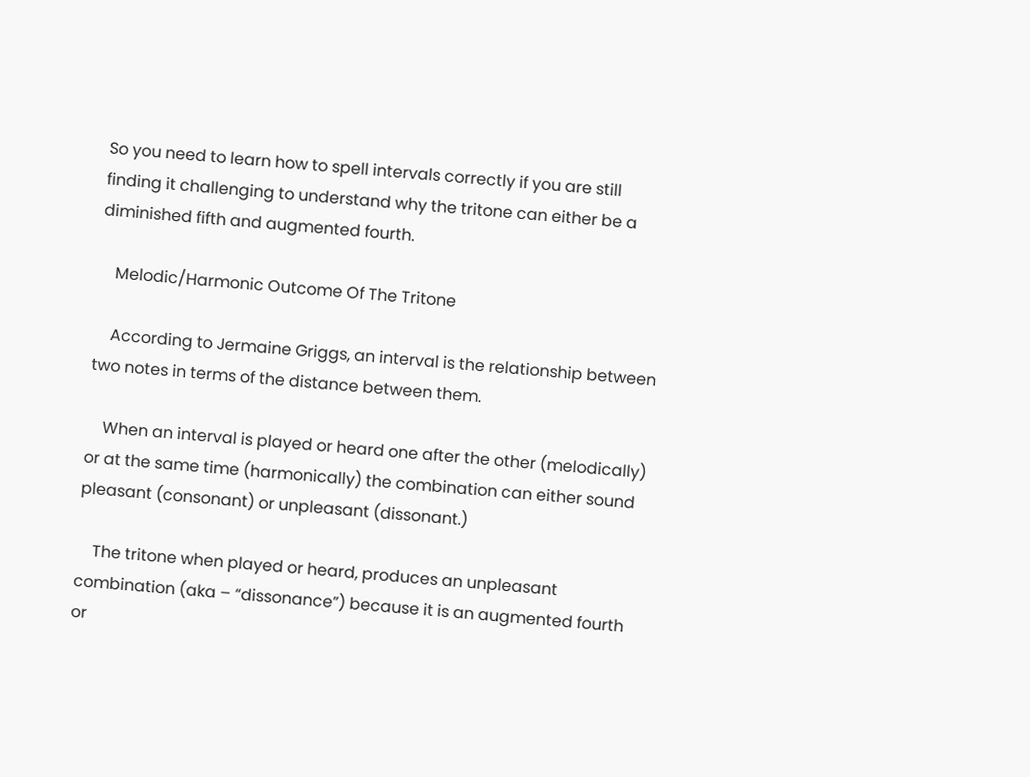So you need to learn how to spell intervals correctly if you are still finding it challenging to understand why the tritone can either be a diminished fifth and augmented fourth.

    Melodic/Harmonic Outcome Of The Tritone

    According to Jermaine Griggs, an interval is the relationship between two notes in terms of the distance between them.

    When an interval is played or heard one after the other (melodically) or at the same time (harmonically) the combination can either sound pleasant (consonant) or unpleasant (dissonant.)

    The tritone when played or heard, produces an unpleasant combination (aka – “dissonance”) because it is an augmented fourth or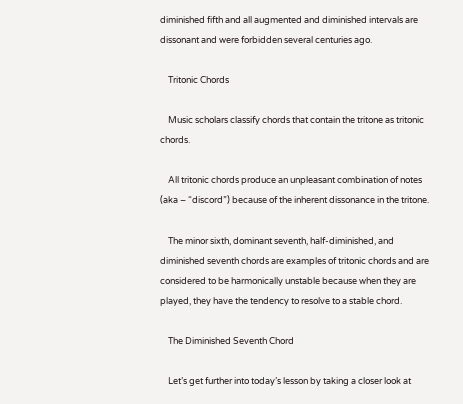diminished fifth and all augmented and diminished intervals are dissonant and were forbidden several centuries ago.

    Tritonic Chords

    Music scholars classify chords that contain the tritone as tritonic chords.

    All tritonic chords produce an unpleasant combination of notes (aka – “discord”) because of the inherent dissonance in the tritone.

    The minor sixth, dominant seventh, half-diminished, and diminished seventh chords are examples of tritonic chords and are considered to be harmonically unstable because when they are played, they have the tendency to resolve to a stable chord.

    The Diminished Seventh Chord

    Let’s get further into today’s lesson by taking a closer look at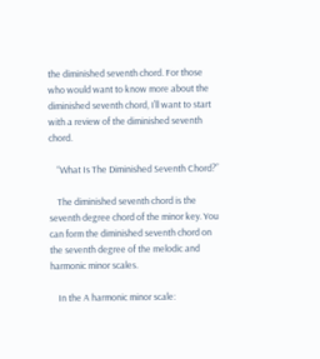the diminished seventh chord. For those who would want to know more about the diminished seventh chord, I’ll want to start with a review of the diminished seventh chord.

    “What Is The Diminished Seventh Chord?”

    The diminished seventh chord is the seventh degree chord of the minor key. You can form the diminished seventh chord on the seventh degree of the melodic and harmonic minor scales.

    In the A harmonic minor scale: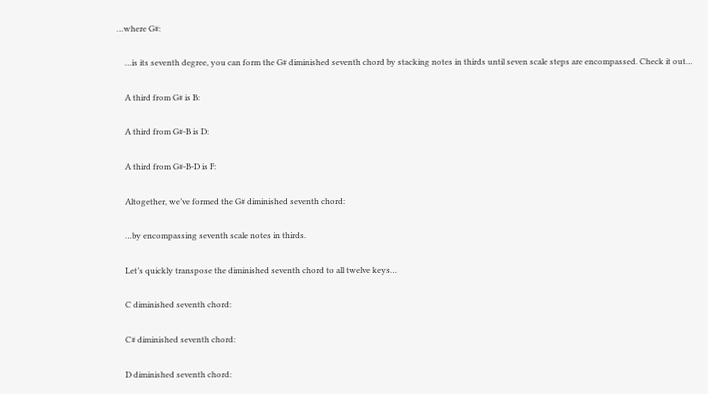…where G#:

    …is its seventh degree, you can form the G# diminished seventh chord by stacking notes in thirds until seven scale steps are encompassed. Check it out…

    A third from G# is B:

    A third from G#-B is D:

    A third from G#-B-D is F:

    Altogether, we’ve formed the G# diminished seventh chord:

    …by encompassing seventh scale notes in thirds.

    Let’s quickly transpose the diminished seventh chord to all twelve keys…

    C diminished seventh chord:

    C# diminished seventh chord:

    D diminished seventh chord: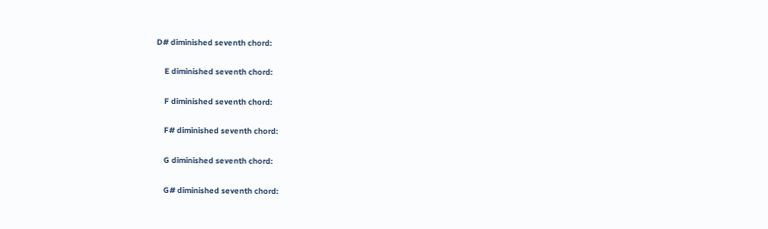D# diminished seventh chord:

    E diminished seventh chord:

    F diminished seventh chord:

    F# diminished seventh chord:

    G diminished seventh chord:

    G# diminished seventh chord: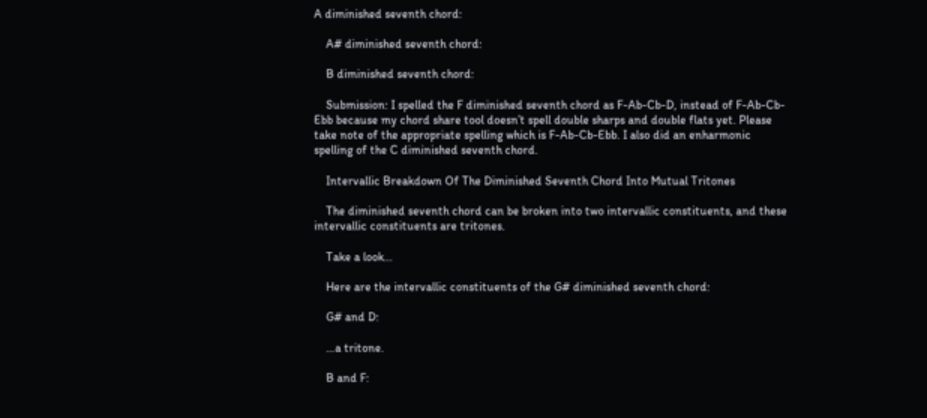A diminished seventh chord:

    A# diminished seventh chord:

    B diminished seventh chord:

    Submission: I spelled the F diminished seventh chord as F-Ab-Cb-D, instead of F-Ab-Cb-Ebb because my chord share tool doesn’t spell double sharps and double flats yet. Please take note of the appropriate spelling which is F-Ab-Cb-Ebb. I also did an enharmonic spelling of the C diminished seventh chord.

    Intervallic Breakdown Of The Diminished Seventh Chord Into Mutual Tritones

    The diminished seventh chord can be broken into two intervallic constituents, and these intervallic constituents are tritones.

    Take a look…

    Here are the intervallic constituents of the G# diminished seventh chord:

    G# and D:

    …a tritone.

    B and F: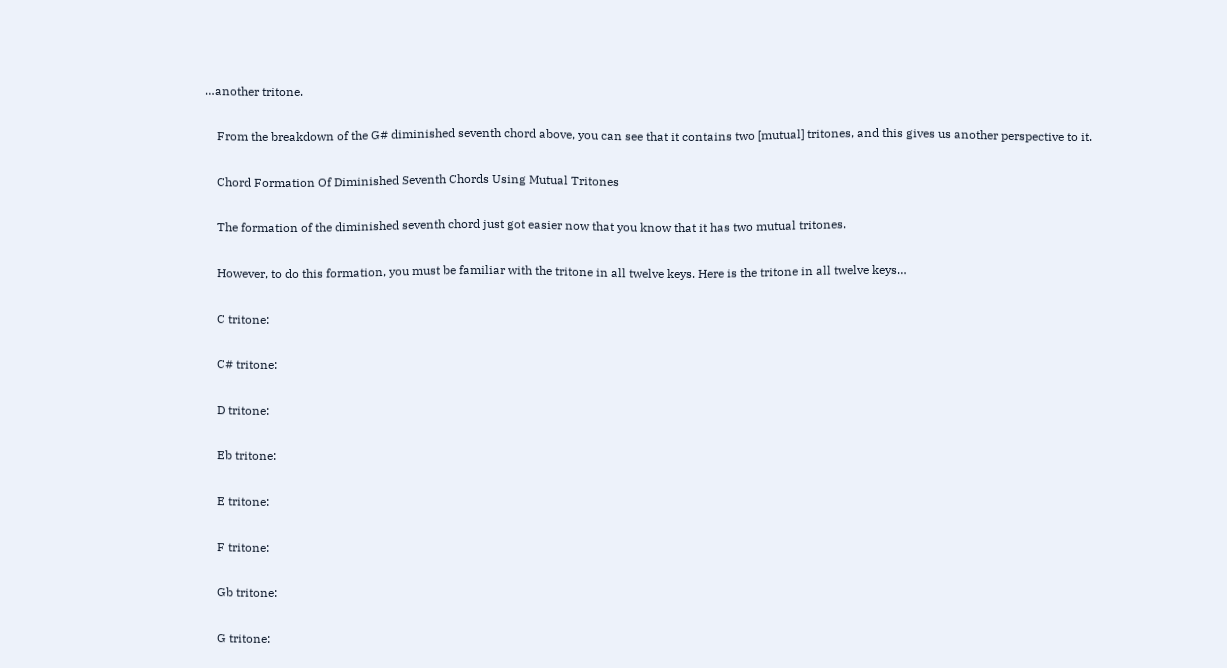…another tritone.

    From the breakdown of the G# diminished seventh chord above, you can see that it contains two [mutual] tritones, and this gives us another perspective to it.

    Chord Formation Of Diminished Seventh Chords Using Mutual Tritones

    The formation of the diminished seventh chord just got easier now that you know that it has two mutual tritones.

    However, to do this formation, you must be familiar with the tritone in all twelve keys. Here is the tritone in all twelve keys…

    C tritone:

    C# tritone:

    D tritone:

    Eb tritone:

    E tritone:

    F tritone:

    Gb tritone:

    G tritone: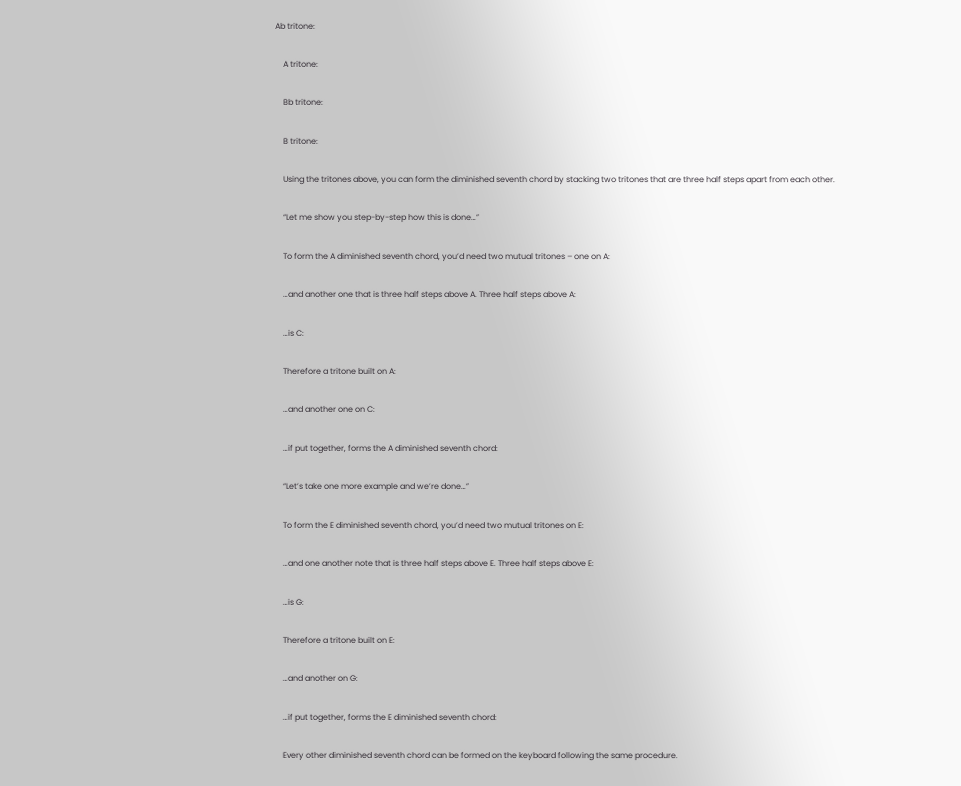Ab tritone:

    A tritone:

    Bb tritone:

    B tritone:

    Using the tritones above, you can form the diminished seventh chord by stacking two tritones that are three half steps apart from each other.

    “Let me show you step-by-step how this is done…”

    To form the A diminished seventh chord, you’d need two mutual tritones – one on A:

    …and another one that is three half steps above A. Three half steps above A:

    …is C:

    Therefore a tritone built on A:

    …and another one on C:

    …if put together, forms the A diminished seventh chord:

    “Let’s take one more example and we’re done…”

    To form the E diminished seventh chord, you’d need two mutual tritones on E:

    …and one another note that is three half steps above E. Three half steps above E:

    …is G:

    Therefore a tritone built on E:

    …and another on G:

    …if put together, forms the E diminished seventh chord:

    Every other diminished seventh chord can be formed on the keyboard following the same procedure.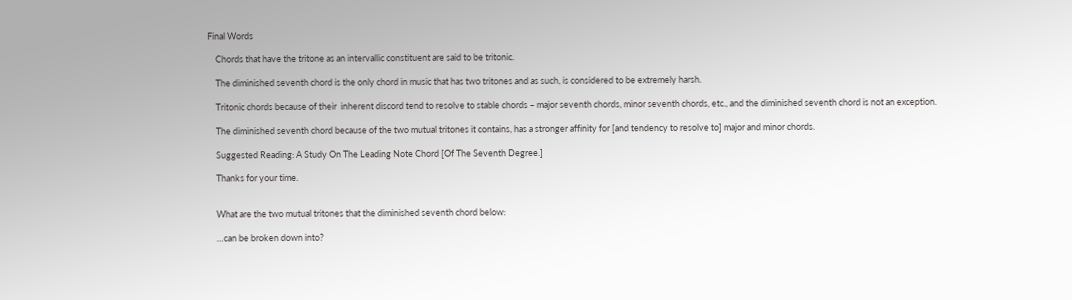Final Words

    Chords that have the tritone as an intervallic constituent are said to be tritonic.

    The diminished seventh chord is the only chord in music that has two tritones and as such, is considered to be extremely harsh.

    Tritonic chords because of their  inherent discord tend to resolve to stable chords – major seventh chords, minor seventh chords, etc., and the diminished seventh chord is not an exception.

    The diminished seventh chord because of the two mutual tritones it contains, has a stronger affinity for [and tendency to resolve to] major and minor chords.

    Suggested Reading: A Study On The Leading Note Chord [Of The Seventh Degree.]

    Thanks for your time.


    What are the two mutual tritones that the diminished seventh chord below:

    …can be broken down into?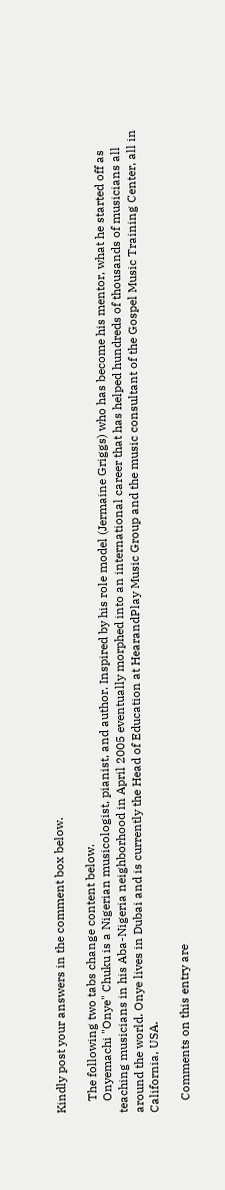Kindly post your answers in the comment box below.

    The following two tabs change content below.
    Onyemachi "Onye" Chuku is a Nigerian musicologist, pianist, and author. Inspired by his role model (Jermaine Griggs) who has become his mentor, what he started off as teaching musicians in his Aba-Nigeria neighborhood in April 2005 eventually morphed into an international career that has helped hundreds of thousands of musicians all around the world. Onye lives in Dubai and is currently the Head of Education at HearandPlay Music Group and the music consultant of the Gospel Music Training Center, all in California, USA.

    Comments on this entry are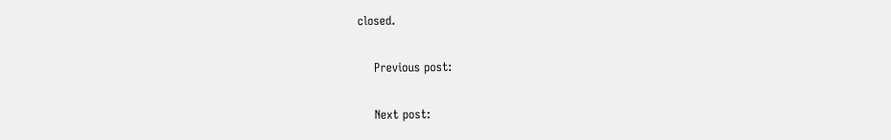closed.

    Previous post:

    Next post: